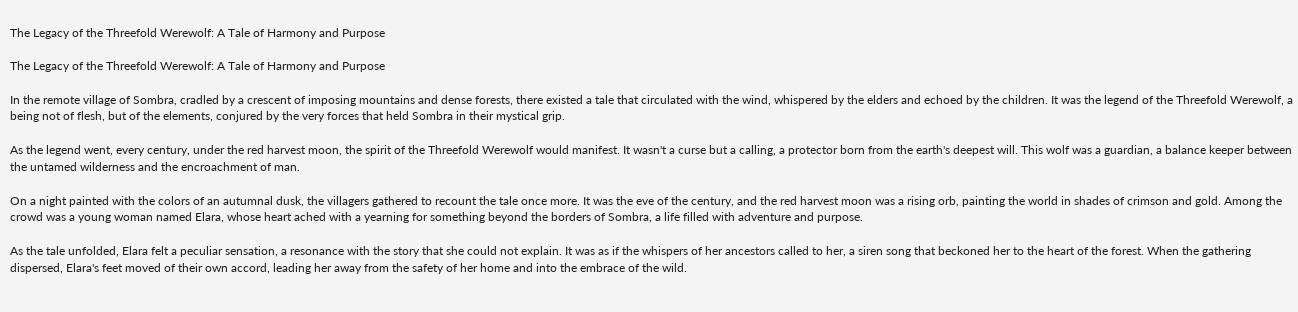The Legacy of the Threefold Werewolf: A Tale of Harmony and Purpose

The Legacy of the Threefold Werewolf: A Tale of Harmony and Purpose

In the remote village of Sombra, cradled by a crescent of imposing mountains and dense forests, there existed a tale that circulated with the wind, whispered by the elders and echoed by the children. It was the legend of the Threefold Werewolf, a being not of flesh, but of the elements, conjured by the very forces that held Sombra in their mystical grip.

As the legend went, every century, under the red harvest moon, the spirit of the Threefold Werewolf would manifest. It wasn't a curse but a calling, a protector born from the earth's deepest will. This wolf was a guardian, a balance keeper between the untamed wilderness and the encroachment of man.

On a night painted with the colors of an autumnal dusk, the villagers gathered to recount the tale once more. It was the eve of the century, and the red harvest moon was a rising orb, painting the world in shades of crimson and gold. Among the crowd was a young woman named Elara, whose heart ached with a yearning for something beyond the borders of Sombra, a life filled with adventure and purpose.

As the tale unfolded, Elara felt a peculiar sensation, a resonance with the story that she could not explain. It was as if the whispers of her ancestors called to her, a siren song that beckoned her to the heart of the forest. When the gathering dispersed, Elara's feet moved of their own accord, leading her away from the safety of her home and into the embrace of the wild.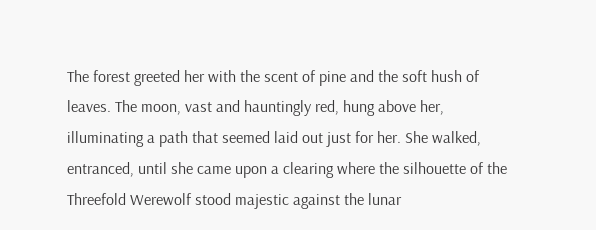The forest greeted her with the scent of pine and the soft hush of leaves. The moon, vast and hauntingly red, hung above her, illuminating a path that seemed laid out just for her. She walked, entranced, until she came upon a clearing where the silhouette of the Threefold Werewolf stood majestic against the lunar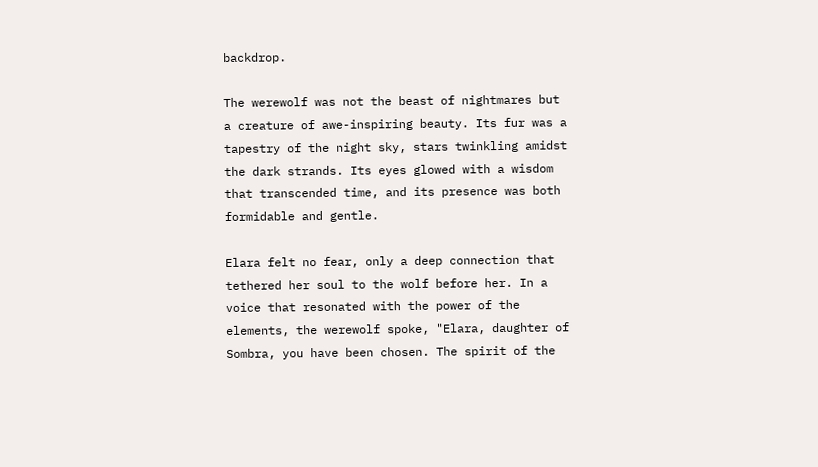backdrop.

The werewolf was not the beast of nightmares but a creature of awe-inspiring beauty. Its fur was a tapestry of the night sky, stars twinkling amidst the dark strands. Its eyes glowed with a wisdom that transcended time, and its presence was both formidable and gentle.

Elara felt no fear, only a deep connection that tethered her soul to the wolf before her. In a voice that resonated with the power of the elements, the werewolf spoke, "Elara, daughter of Sombra, you have been chosen. The spirit of the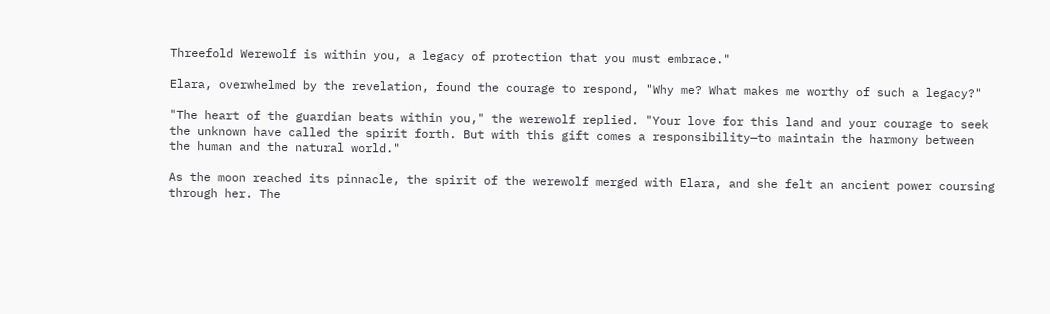Threefold Werewolf is within you, a legacy of protection that you must embrace."

Elara, overwhelmed by the revelation, found the courage to respond, "Why me? What makes me worthy of such a legacy?"

"The heart of the guardian beats within you," the werewolf replied. "Your love for this land and your courage to seek the unknown have called the spirit forth. But with this gift comes a responsibility—to maintain the harmony between the human and the natural world."

As the moon reached its pinnacle, the spirit of the werewolf merged with Elara, and she felt an ancient power coursing through her. The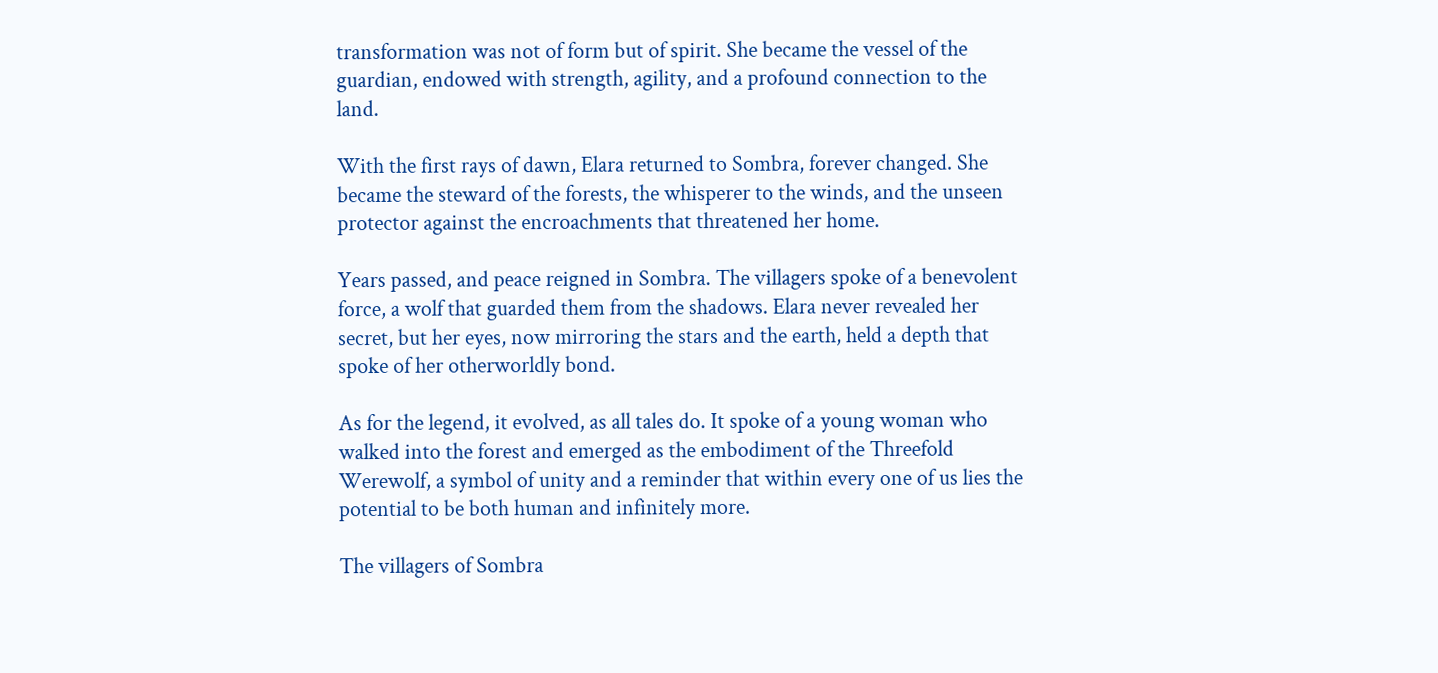transformation was not of form but of spirit. She became the vessel of the guardian, endowed with strength, agility, and a profound connection to the land.

With the first rays of dawn, Elara returned to Sombra, forever changed. She became the steward of the forests, the whisperer to the winds, and the unseen protector against the encroachments that threatened her home.

Years passed, and peace reigned in Sombra. The villagers spoke of a benevolent force, a wolf that guarded them from the shadows. Elara never revealed her secret, but her eyes, now mirroring the stars and the earth, held a depth that spoke of her otherworldly bond.

As for the legend, it evolved, as all tales do. It spoke of a young woman who walked into the forest and emerged as the embodiment of the Threefold Werewolf, a symbol of unity and a reminder that within every one of us lies the potential to be both human and infinitely more.

The villagers of Sombra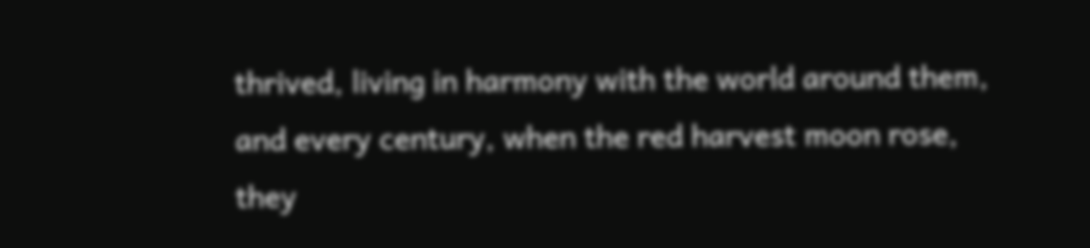thrived, living in harmony with the world around them, and every century, when the red harvest moon rose, they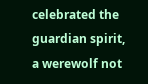celebrated the guardian spirit, a werewolf not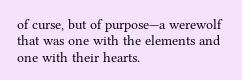of curse, but of purpose—a werewolf that was one with the elements and one with their hearts.